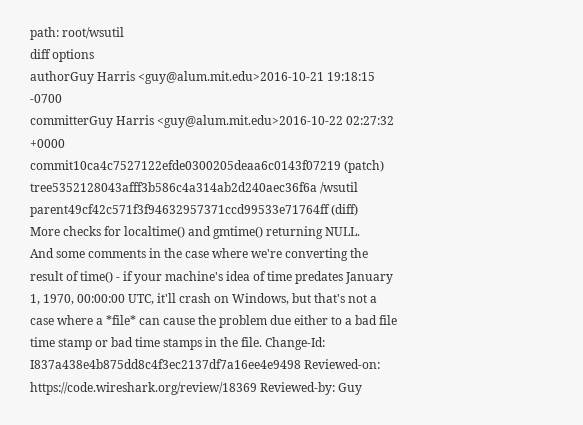path: root/wsutil
diff options
authorGuy Harris <guy@alum.mit.edu>2016-10-21 19:18:15 -0700
committerGuy Harris <guy@alum.mit.edu>2016-10-22 02:27:32 +0000
commit10ca4c7527122efde0300205deaa6c0143f07219 (patch)
tree5352128043afff3b586c4a314ab2d240aec36f6a /wsutil
parent49cf42c571f3f94632957371ccd99533e71764ff (diff)
More checks for localtime() and gmtime() returning NULL.
And some comments in the case where we're converting the result of time() - if your machine's idea of time predates January 1, 1970, 00:00:00 UTC, it'll crash on Windows, but that's not a case where a *file* can cause the problem due either to a bad file time stamp or bad time stamps in the file. Change-Id: I837a438e4b875dd8c4f3ec2137df7a16ee4e9498 Reviewed-on: https://code.wireshark.org/review/18369 Reviewed-by: Guy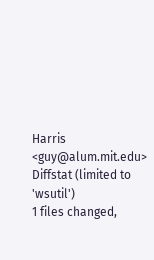Harris <guy@alum.mit.edu>
Diffstat (limited to 'wsutil')
1 files changed,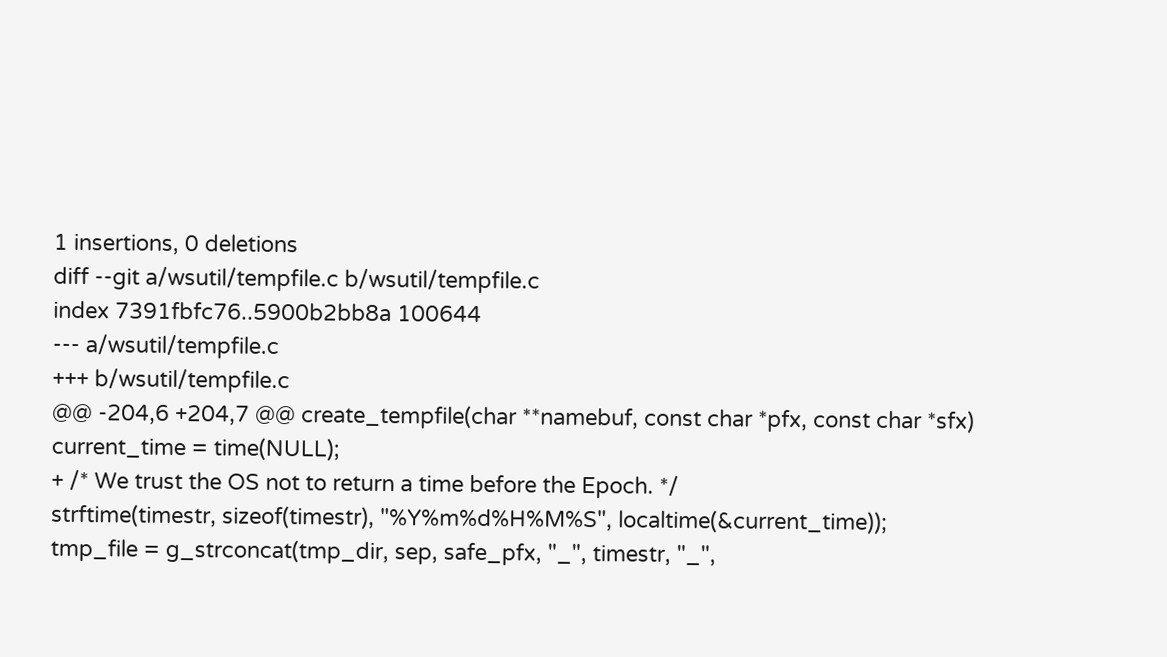1 insertions, 0 deletions
diff --git a/wsutil/tempfile.c b/wsutil/tempfile.c
index 7391fbfc76..5900b2bb8a 100644
--- a/wsutil/tempfile.c
+++ b/wsutil/tempfile.c
@@ -204,6 +204,7 @@ create_tempfile(char **namebuf, const char *pfx, const char *sfx)
current_time = time(NULL);
+ /* We trust the OS not to return a time before the Epoch. */
strftime(timestr, sizeof(timestr), "%Y%m%d%H%M%S", localtime(&current_time));
tmp_file = g_strconcat(tmp_dir, sep, safe_pfx, "_", timestr, "_",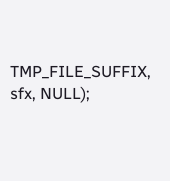TMP_FILE_SUFFIX, sfx, NULL);